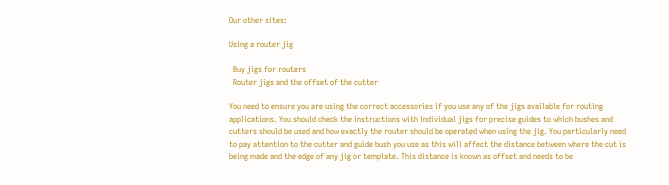Our other sites:

Using a router jig

  Buy jigs for routers
  Router jigs and the offset of the cutter

You need to ensure you are using the correct accessories if you use any of the jigs available for routing applications. You should check the instructions with individual jigs for precise guides to which bushes and cutters should be used and how exactly the router should be operated when using the jig. You particularly need to pay attention to the cutter and guide bush you use as this will affect the distance between where the cut is being made and the edge of any jig or template. This distance is known as offset and needs to be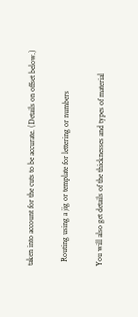taken into account for the cuts to be accurate. (Details on offset below.)

  Routing using a jig or template for lettering or numbers

You will also get details of the thicknesses and types of material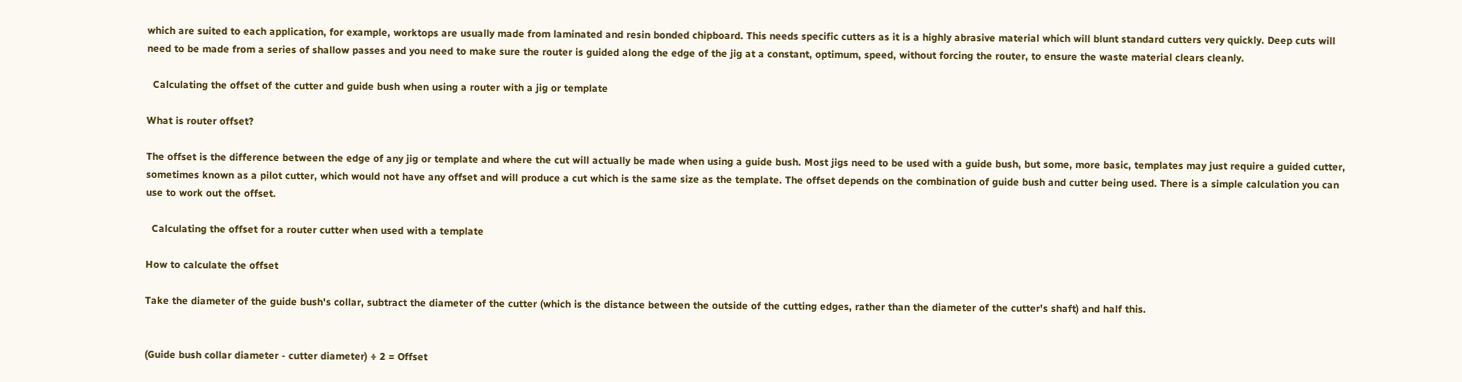which are suited to each application, for example, worktops are usually made from laminated and resin bonded chipboard. This needs specific cutters as it is a highly abrasive material which will blunt standard cutters very quickly. Deep cuts will need to be made from a series of shallow passes and you need to make sure the router is guided along the edge of the jig at a constant, optimum, speed, without forcing the router, to ensure the waste material clears cleanly.

  Calculating the offset of the cutter and guide bush when using a router with a jig or template

What is router offset?

The offset is the difference between the edge of any jig or template and where the cut will actually be made when using a guide bush. Most jigs need to be used with a guide bush, but some, more basic, templates may just require a guided cutter, sometimes known as a pilot cutter, which would not have any offset and will produce a cut which is the same size as the template. The offset depends on the combination of guide bush and cutter being used. There is a simple calculation you can use to work out the offset.

  Calculating the offset for a router cutter when used with a template

How to calculate the offset

Take the diameter of the guide bush's collar, subtract the diameter of the cutter (which is the distance between the outside of the cutting edges, rather than the diameter of the cutter's shaft) and half this.


(Guide bush collar diameter - cutter diameter) ÷ 2 = Offset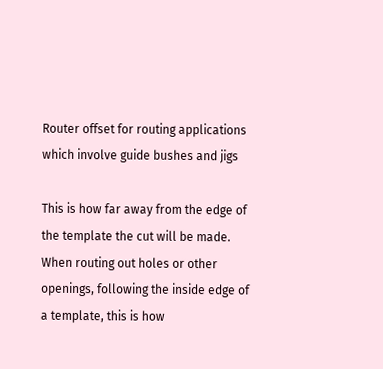Router offset for routing applications which involve guide bushes and jigs

This is how far away from the edge of the template the cut will be made. When routing out holes or other openings, following the inside edge of a template, this is how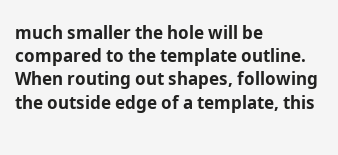much smaller the hole will be compared to the template outline. When routing out shapes, following the outside edge of a template, this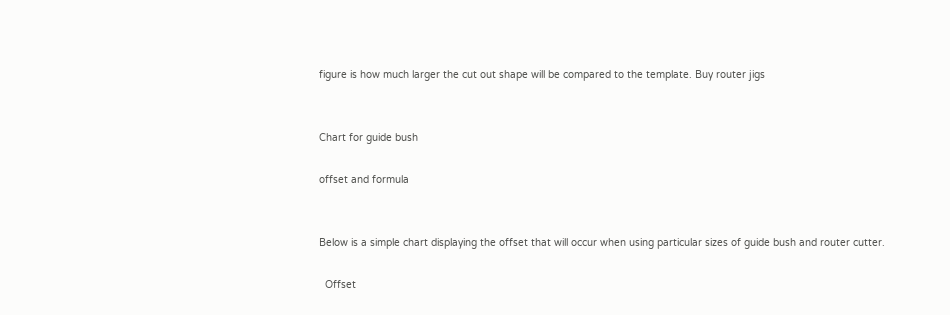figure is how much larger the cut out shape will be compared to the template. Buy router jigs


Chart for guide bush

offset and formula


Below is a simple chart displaying the offset that will occur when using particular sizes of guide bush and router cutter.

  Offset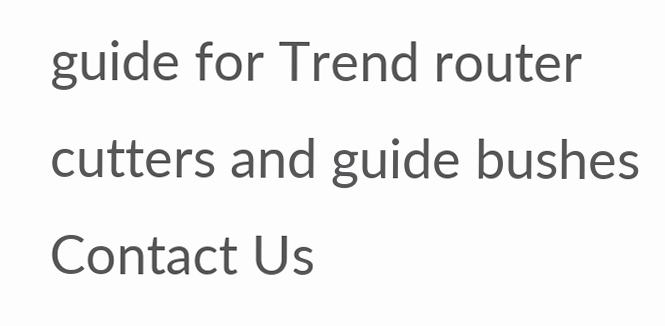guide for Trend router cutters and guide bushes
Contact Us